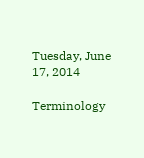Tuesday, June 17, 2014

Terminology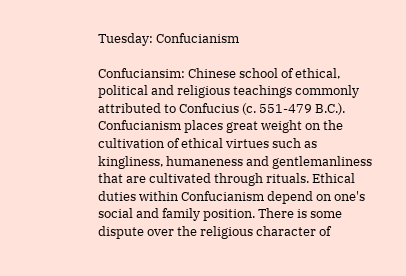Tuesday: Confucianism

Confuciansim: Chinese school of ethical, political and religious teachings commonly attributed to Confucius (c. 551-479 B.C.). Confucianism places great weight on the cultivation of ethical virtues such as kingliness, humaneness and gentlemanliness that are cultivated through rituals. Ethical duties within Confucianism depend on one's social and family position. There is some dispute over the religious character of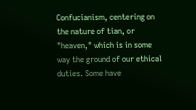Confucianism, centering on the nature of tian, or "heaven," which is in some way the ground of our ethical duties. Some have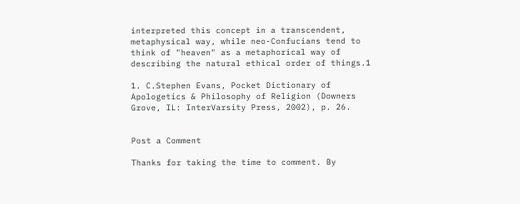interpreted this concept in a transcendent, metaphysical way, while neo-Confucians tend to think of "heaven" as a metaphorical way of describing the natural ethical order of things.1

1. C.Stephen Evans, Pocket Dictionary of Apologetics & Philosophy of Religion (Downers Grove, IL: InterVarsity Press, 2002), p. 26.


Post a Comment

Thanks for taking the time to comment. By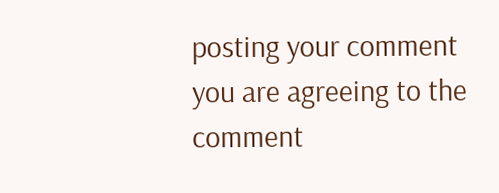posting your comment you are agreeing to the comment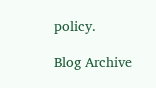policy.

Blog Archive